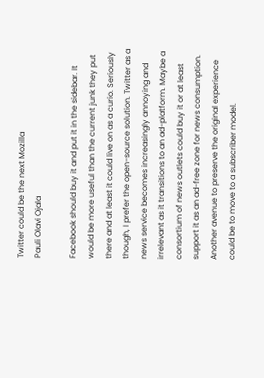Twitter could be the next Mozilla
Pauli Olavi Ojala

Facebook should buy it and put it in the sidebar. It would be more useful than the current junk they put there and at least it could live on as a curio. Seriously though, I prefer the open-source solution. Twitter as a news service becomes increasingly annoying and irrelevant as it transitions to an ad-platform. Maybe a consortium of news outlets could buy it or at least support it as an ad-free zone for news consumption. Another avenue to preserve the original experience could be to move to a subscriber model.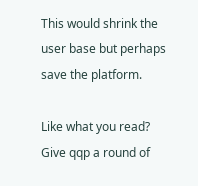This would shrink the user base but perhaps save the platform.

Like what you read? Give qqp a round of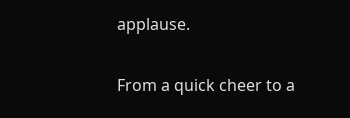applause.

From a quick cheer to a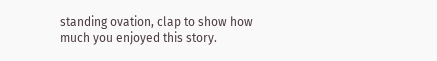standing ovation, clap to show how much you enjoyed this story.